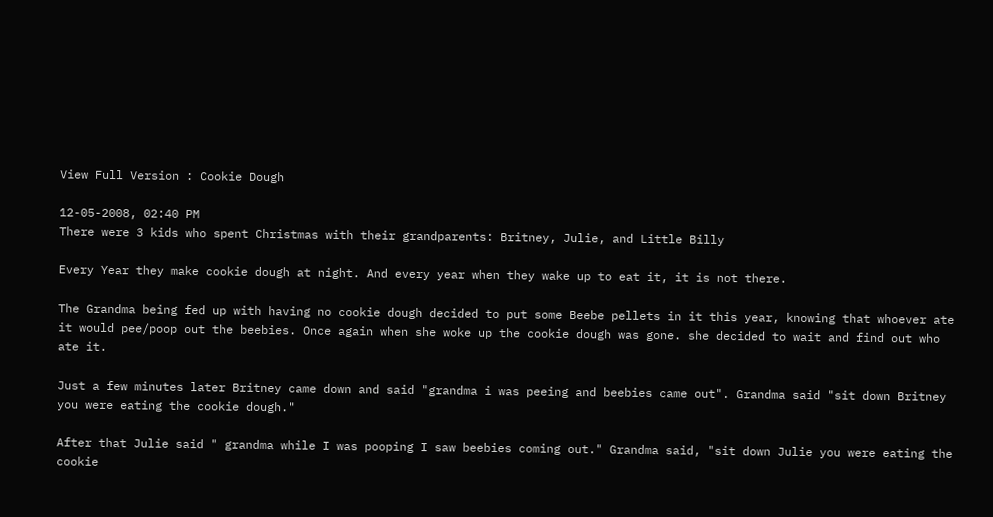View Full Version : Cookie Dough

12-05-2008, 02:40 PM
There were 3 kids who spent Christmas with their grandparents: Britney, Julie, and Little Billy

Every Year they make cookie dough at night. And every year when they wake up to eat it, it is not there.

The Grandma being fed up with having no cookie dough decided to put some Beebe pellets in it this year, knowing that whoever ate it would pee/poop out the beebies. Once again when she woke up the cookie dough was gone. she decided to wait and find out who ate it.

Just a few minutes later Britney came down and said "grandma i was peeing and beebies came out". Grandma said "sit down Britney you were eating the cookie dough."

After that Julie said " grandma while I was pooping I saw beebies coming out." Grandma said, "sit down Julie you were eating the cookie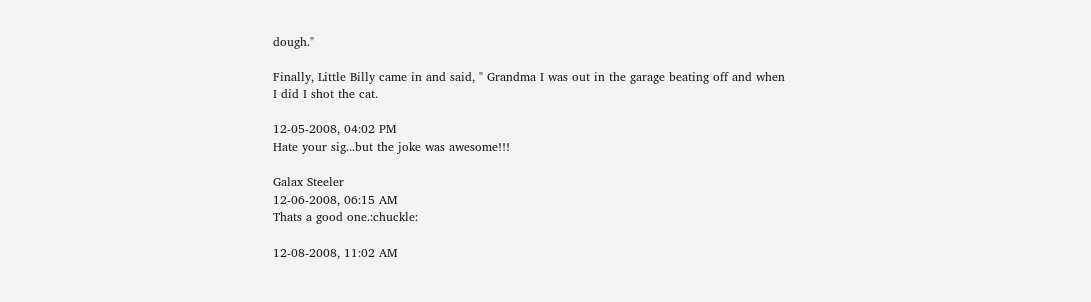dough."

Finally, Little Billy came in and said, " Grandma I was out in the garage beating off and when I did I shot the cat.

12-05-2008, 04:02 PM
Hate your sig...but the joke was awesome!!!

Galax Steeler
12-06-2008, 06:15 AM
Thats a good one.:chuckle:

12-08-2008, 11:02 AM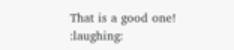That is a good one! :laughing: